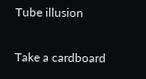Tube illusion

Take a cardboard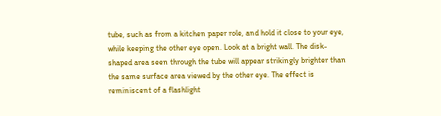tube, such as from a kitchen paper role, and hold it close to your eye, while keeping the other eye open. Look at a bright wall. The disk-shaped area seen through the tube will appear strikingly brighter than the same surface area viewed by the other eye. The effect is reminiscent of a flashlight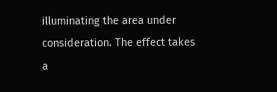illuminating the area under consideration. The effect takes a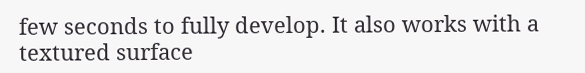few seconds to fully develop. It also works with a textured surface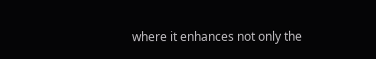where it enhances not only the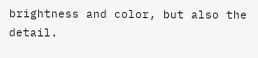brightness and color, but also the detail.